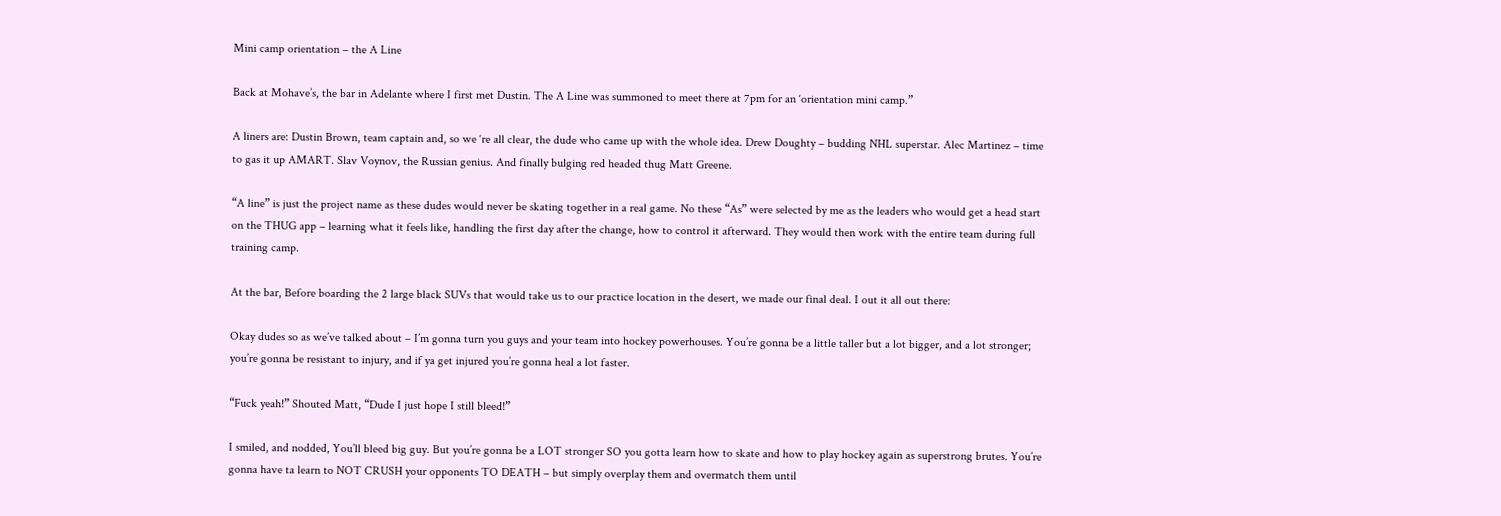Mini camp orientation – the A Line

Back at Mohave’s, the bar in Adelante where I first met Dustin. The A Line was summoned to meet there at 7pm for an ‘orientation mini camp.”

A liners are: Dustin Brown, team captain and, so we ‘re all clear, the dude who came up with the whole idea. Drew Doughty – budding NHL superstar. Alec Martinez – time to gas it up AMART. Slav Voynov, the Russian genius. And finally bulging red headed thug Matt Greene.

“A line” is just the project name as these dudes would never be skating together in a real game. No these “As” were selected by me as the leaders who would get a head start on the THUG app – learning what it feels like, handling the first day after the change, how to control it afterward. They would then work with the entire team during full training camp.

At the bar, Before boarding the 2 large black SUVs that would take us to our practice location in the desert, we made our final deal. I out it all out there:

Okay dudes so as we’ve talked about – I’m gonna turn you guys and your team into hockey powerhouses. You’re gonna be a little taller but a lot bigger, and a lot stronger; you’re gonna be resistant to injury, and if ya get injured you’re gonna heal a lot faster.

“Fuck yeah!” Shouted Matt, “Dude I just hope I still bleed!”

I smiled, and nodded, You’ll bleed big guy. But you’re gonna be a LOT stronger SO you gotta learn how to skate and how to play hockey again as superstrong brutes. You’re gonna have ta learn to NOT CRUSH your opponents TO DEATH – but simply overplay them and overmatch them until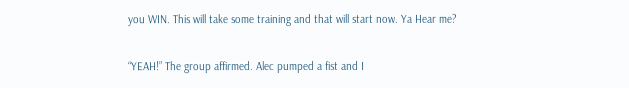you WIN. This will take some training and that will start now. Ya Hear me?

“YEAH!” The group affirmed. Alec pumped a fist and I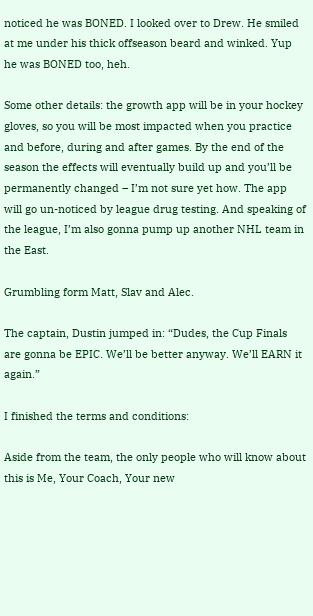noticed he was BONED. I looked over to Drew. He smiled at me under his thick offseason beard and winked. Yup he was BONED too, heh.

Some other details: the growth app will be in your hockey gloves, so you will be most impacted when you practice and before, during and after games. By the end of the season the effects will eventually build up and you’ll be permanently changed – I’m not sure yet how. The app will go un-noticed by league drug testing. And speaking of the league, I’m also gonna pump up another NHL team in the East.

Grumbling form Matt, Slav and Alec.

The captain, Dustin jumped in: “Dudes, the Cup Finals are gonna be EPIC. We’ll be better anyway. We’ll EARN it again.”

I finished the terms and conditions:

Aside from the team, the only people who will know about this is Me, Your Coach, Your new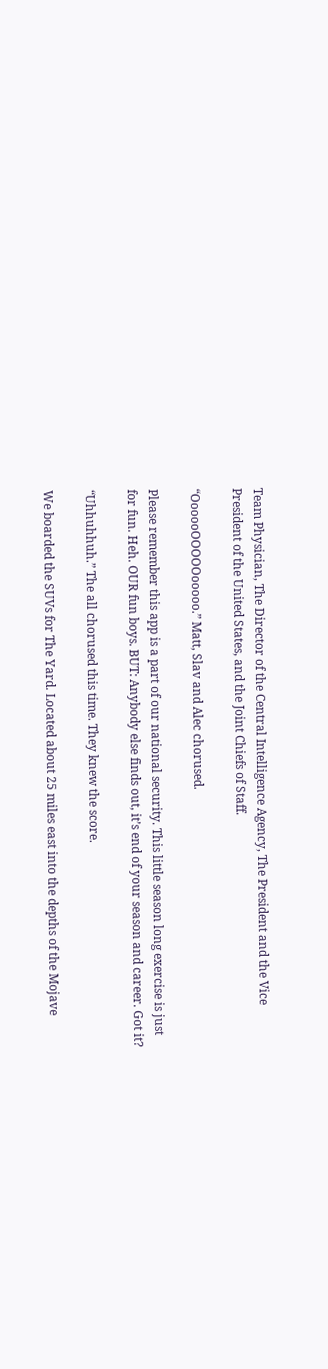Team Physician, The Director of the Central Intelligence Agency, The President and the Vice President of the United States, and the Joint Chiefs of Staff.

“OooooOOOOOooooo.” Matt, Slav and Alec chorused.

Please remember this app is a part of our national security. This little season long exercise is just for fun. Heh. OUR fun boys. BUT: Anybody else finds out, it’s end of your season and career. Got it?

“Uhhuhhuh.” The all chorused this time. They knew the score.

We boarded the SUVs for The Yard. Located about 25 miles east into the depths of the Mojave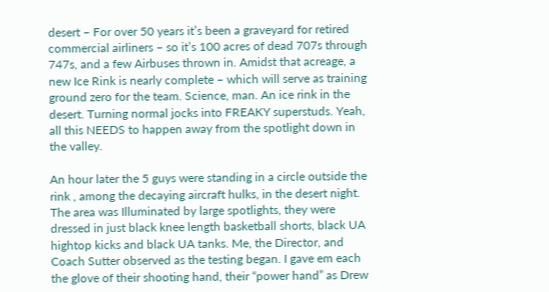desert – For over 50 years it’s been a graveyard for retired commercial airliners – so it’s 100 acres of dead 707s through 747s, and a few Airbuses thrown in. Amidst that acreage, a new Ice Rink is nearly complete – which will serve as training ground zero for the team. Science, man. An ice rink in the desert. Turning normal jocks into FREAKY superstuds. Yeah, all this NEEDS to happen away from the spotlight down in the valley.

An hour later the 5 guys were standing in a circle outside the rink , among the decaying aircraft hulks, in the desert night. The area was Illuminated by large spotlights, they were dressed in just black knee length basketball shorts, black UA hightop kicks and black UA tanks. Me, the Director, and Coach Sutter observed as the testing began. I gave em each the glove of their shooting hand, their “power hand” as Drew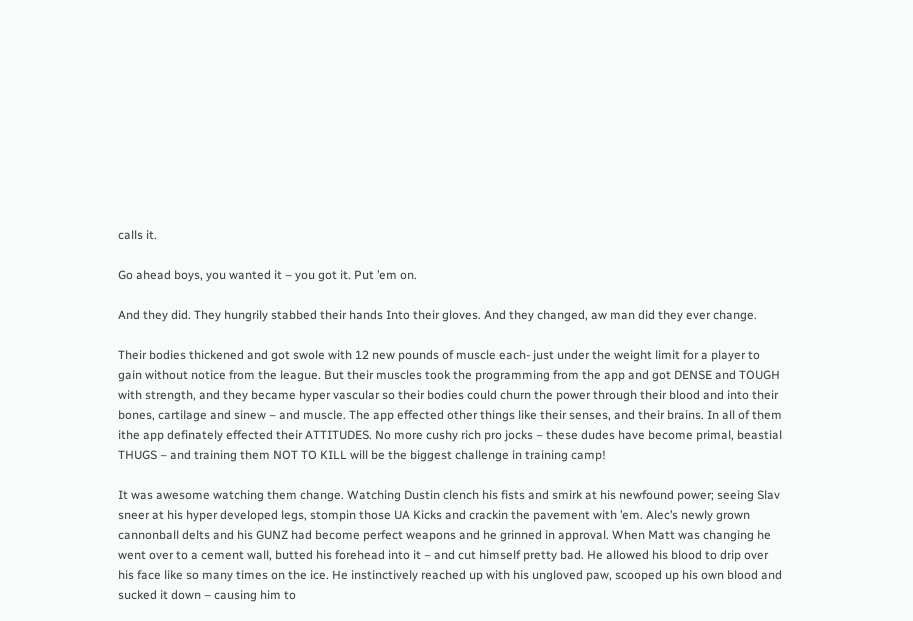calls it.

Go ahead boys, you wanted it – you got it. Put ’em on.

And they did. They hungrily stabbed their hands Into their gloves. And they changed, aw man did they ever change.

Their bodies thickened and got swole with 12 new pounds of muscle each- just under the weight limit for a player to gain without notice from the league. But their muscles took the programming from the app and got DENSE and TOUGH with strength, and they became hyper vascular so their bodies could churn the power through their blood and into their bones, cartilage and sinew – and muscle. The app effected other things like their senses, and their brains. In all of them ithe app definately effected their ATTITUDES. No more cushy rich pro jocks – these dudes have become primal, beastial THUGS – and training them NOT TO KILL will be the biggest challenge in training camp!

It was awesome watching them change. Watching Dustin clench his fists and smirk at his newfound power; seeing Slav sneer at his hyper developed legs, stompin those UA Kicks and crackin the pavement with ’em. Alec’s newly grown cannonball delts and his GUNZ had become perfect weapons and he grinned in approval. When Matt was changing he went over to a cement wall, butted his forehead into it – and cut himself pretty bad. He allowed his blood to drip over his face like so many times on the ice. He instinctively reached up with his ungloved paw, scooped up his own blood and sucked it down – causing him to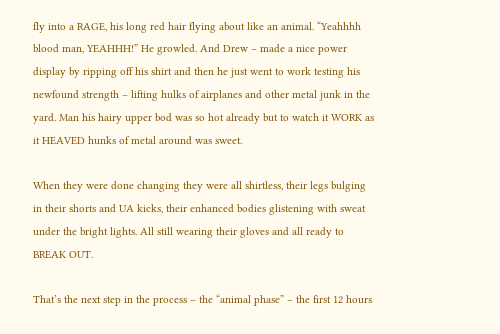fly into a RAGE, his long red hair flying about like an animal. “Yeahhhh blood man, YEAHHH!” He growled. And Drew – made a nice power display by ripping off his shirt and then he just went to work testing his newfound strength – lifting hulks of airplanes and other metal junk in the yard. Man his hairy upper bod was so hot already but to watch it WORK as it HEAVED hunks of metal around was sweet.

When they were done changing they were all shirtless, their legs bulging in their shorts and UA kicks, their enhanced bodies glistening with sweat under the bright lights. All still wearing their gloves and all ready to BREAK OUT.

That’s the next step in the process – the “animal phase” – the first 12 hours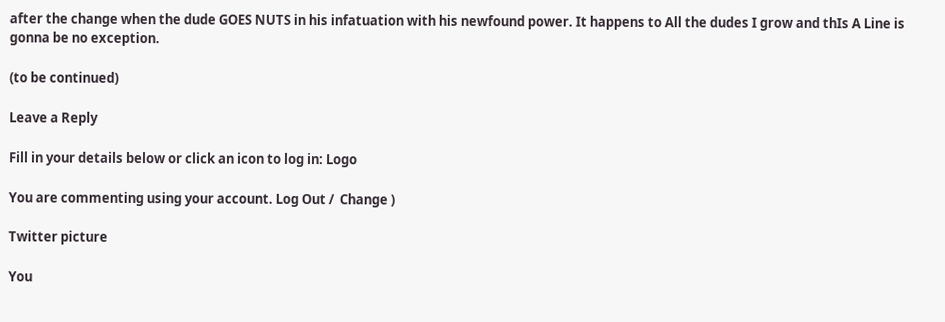after the change when the dude GOES NUTS in his infatuation with his newfound power. It happens to All the dudes I grow and thIs A Line is gonna be no exception.

(to be continued)

Leave a Reply

Fill in your details below or click an icon to log in: Logo

You are commenting using your account. Log Out /  Change )

Twitter picture

You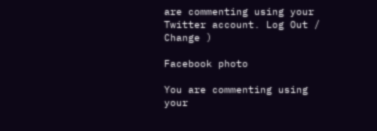are commenting using your Twitter account. Log Out /  Change )

Facebook photo

You are commenting using your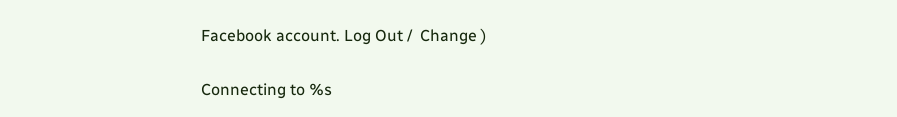Facebook account. Log Out /  Change )

Connecting to %s